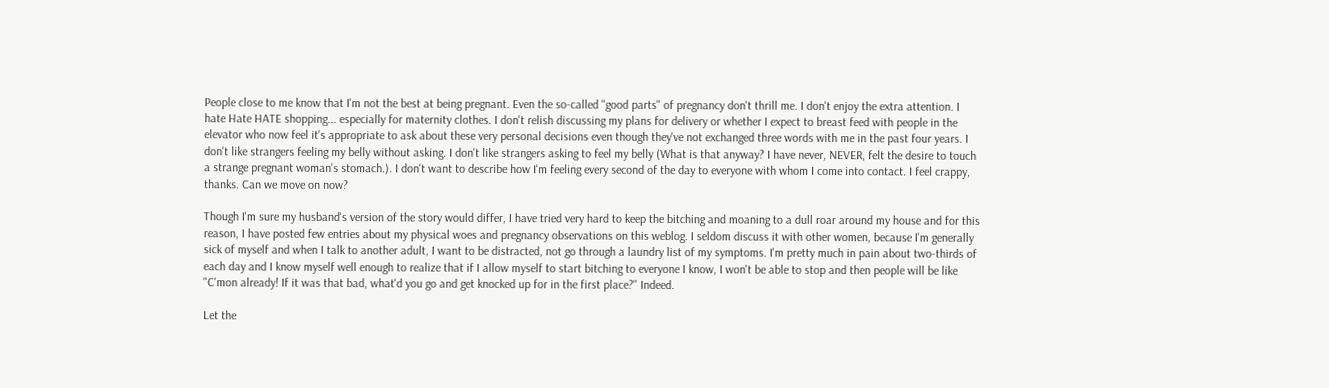People close to me know that I'm not the best at being pregnant. Even the so-called "good parts" of pregnancy don't thrill me. I don't enjoy the extra attention. I hate Hate HATE shopping... especially for maternity clothes. I don't relish discussing my plans for delivery or whether I expect to breast feed with people in the elevator who now feel it's appropriate to ask about these very personal decisions even though they've not exchanged three words with me in the past four years. I don't like strangers feeling my belly without asking. I don't like strangers asking to feel my belly (What is that anyway? I have never, NEVER, felt the desire to touch a strange pregnant woman's stomach.). I don't want to describe how I'm feeling every second of the day to everyone with whom I come into contact. I feel crappy, thanks. Can we move on now?

Though I'm sure my husband's version of the story would differ, I have tried very hard to keep the bitching and moaning to a dull roar around my house and for this reason, I have posted few entries about my physical woes and pregnancy observations on this weblog. I seldom discuss it with other women, because I'm generally sick of myself and when I talk to another adult, I want to be distracted, not go through a laundry list of my symptoms. I'm pretty much in pain about two-thirds of each day and I know myself well enough to realize that if I allow myself to start bitching to everyone I know, I won't be able to stop and then people will be like "C'mon already! If it was that bad, what'd you go and get knocked up for in the first place?" Indeed.

Let the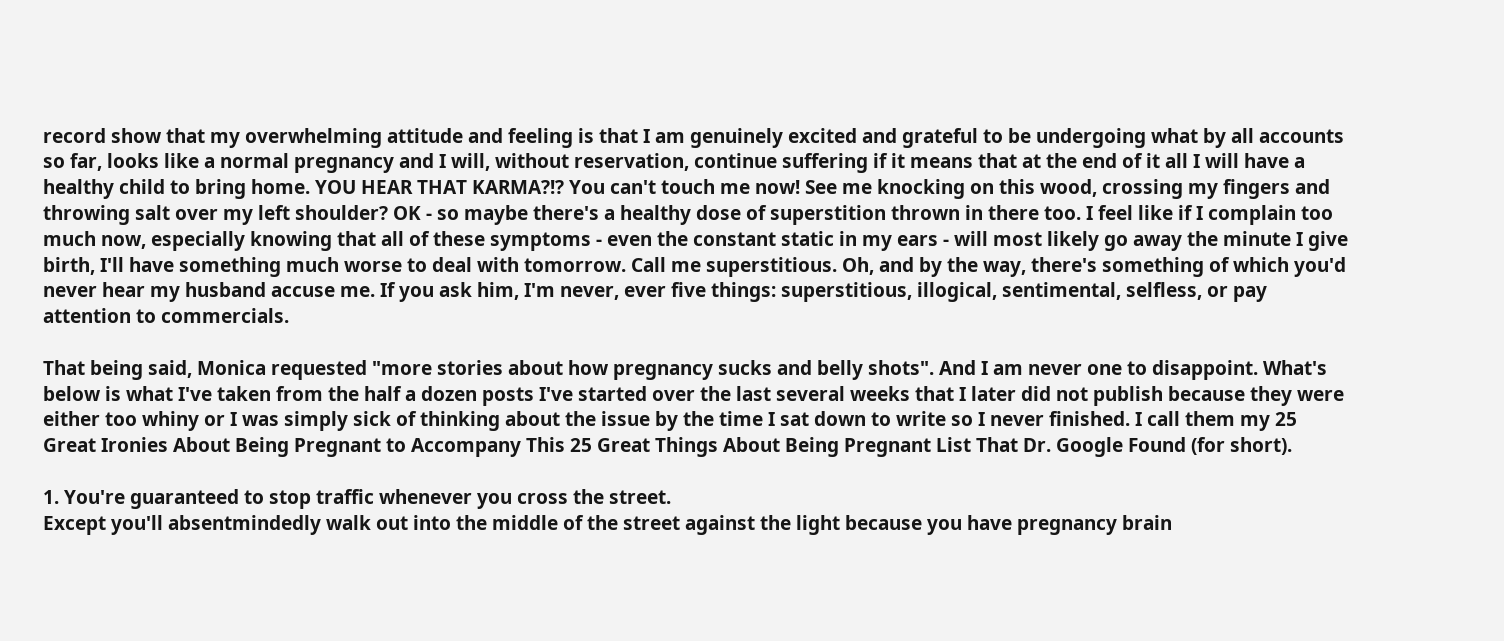record show that my overwhelming attitude and feeling is that I am genuinely excited and grateful to be undergoing what by all accounts so far, looks like a normal pregnancy and I will, without reservation, continue suffering if it means that at the end of it all I will have a healthy child to bring home. YOU HEAR THAT KARMA?!? You can't touch me now! See me knocking on this wood, crossing my fingers and throwing salt over my left shoulder? OK - so maybe there's a healthy dose of superstition thrown in there too. I feel like if I complain too much now, especially knowing that all of these symptoms - even the constant static in my ears - will most likely go away the minute I give birth, I'll have something much worse to deal with tomorrow. Call me superstitious. Oh, and by the way, there's something of which you'd never hear my husband accuse me. If you ask him, I'm never, ever five things: superstitious, illogical, sentimental, selfless, or pay attention to commercials.

That being said, Monica requested "more stories about how pregnancy sucks and belly shots". And I am never one to disappoint. What's below is what I've taken from the half a dozen posts I've started over the last several weeks that I later did not publish because they were either too whiny or I was simply sick of thinking about the issue by the time I sat down to write so I never finished. I call them my 25 Great Ironies About Being Pregnant to Accompany This 25 Great Things About Being Pregnant List That Dr. Google Found (for short).

1. You're guaranteed to stop traffic whenever you cross the street.
Except you'll absentmindedly walk out into the middle of the street against the light because you have pregnancy brain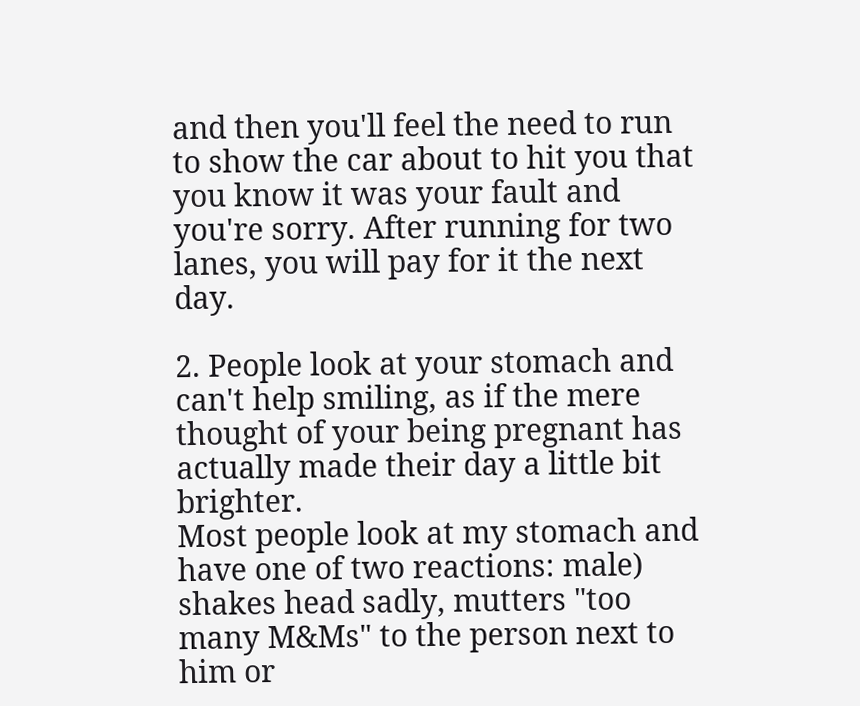and then you'll feel the need to run to show the car about to hit you that you know it was your fault and you're sorry. After running for two lanes, you will pay for it the next day.

2. People look at your stomach and can't help smiling, as if the mere thought of your being pregnant has actually made their day a little bit brighter.
Most people look at my stomach and have one of two reactions: male) shakes head sadly, mutters "too many M&Ms" to the person next to him or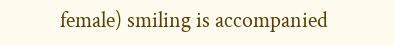female) smiling is accompanied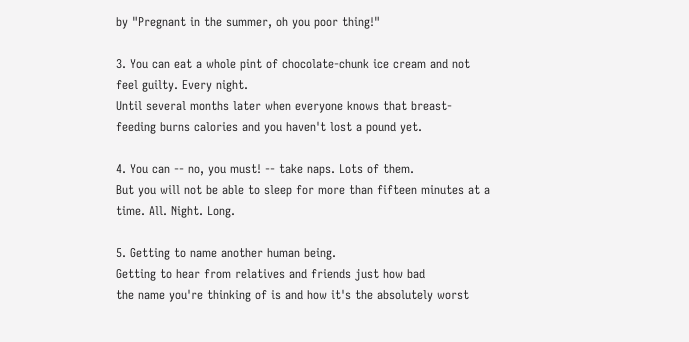by "Pregnant in the summer, oh you poor thing!"

3. You can eat a whole pint of chocolate-chunk ice cream and not feel guilty. Every night.
Until several months later when everyone knows that breast-feeding burns calories and you haven't lost a pound yet.

4. You can -- no, you must! -- take naps. Lots of them.
But you will not be able to sleep for more than fifteen minutes at a time. All. Night. Long.

5. Getting to name another human being.
Getting to hear from relatives and friends just how bad
the name you're thinking of is and how it's the absolutely worst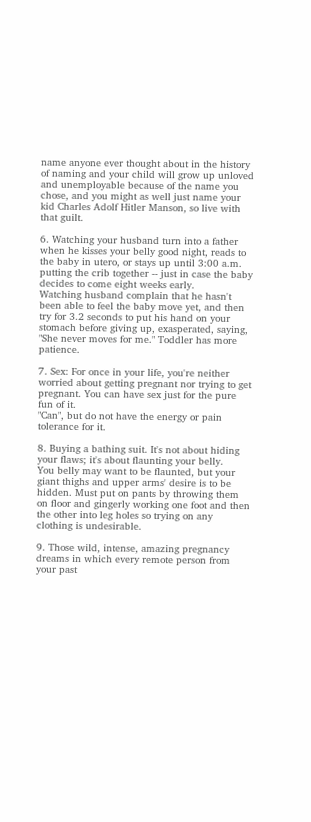name anyone ever thought about in the history of naming and your child will grow up unloved and unemployable because of the name you chose, and you might as well just name your kid Charles Adolf Hitler Manson, so live with that guilt.

6. Watching your husband turn into a father when he kisses your belly good night, reads to the baby in utero, or stays up until 3:00 a.m. putting the crib together -- just in case the baby decides to come eight weeks early.
Watching husband complain that he hasn't been able to feel the baby move yet, and then try for 3.2 seconds to put his hand on your stomach before giving up, exasperated, saying, "She never moves for me." Toddler has more patience.

7. Sex: For once in your life, you're neither worried about getting pregnant nor trying to get pregnant. You can have sex just for the pure fun of it.
"Can", but do not have the energy or pain tolerance for it.

8. Buying a bathing suit. It's not about hiding your flaws; it's about flaunting your belly.
You belly may want to be flaunted, but your giant thighs and upper arms' desire is to be hidden. Must put on pants by throwing them on floor and gingerly working one foot and then the other into leg holes so trying on any clothing is undesirable.

9. Those wild, intense, amazing pregnancy dreams in which every remote person from your past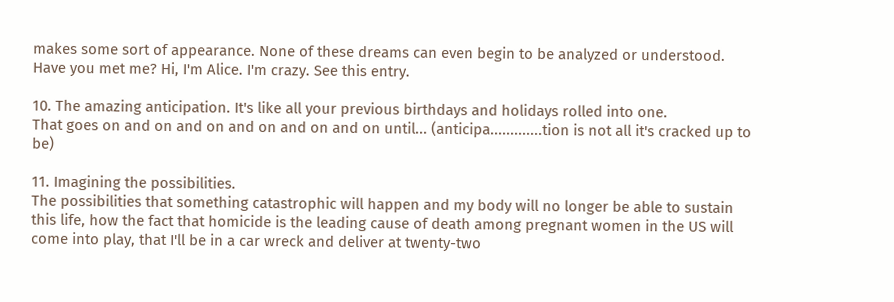makes some sort of appearance. None of these dreams can even begin to be analyzed or understood.
Have you met me? Hi, I'm Alice. I'm crazy. See this entry.

10. The amazing anticipation. It's like all your previous birthdays and holidays rolled into one.
That goes on and on and on and on and on and on until... (anticipa.............tion is not all it's cracked up to be)

11. Imagining the possibilities.
The possibilities that something catastrophic will happen and my body will no longer be able to sustain this life, how the fact that homicide is the leading cause of death among pregnant women in the US will come into play, that I'll be in a car wreck and deliver at twenty-two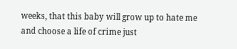weeks, that this baby will grow up to hate me and choose a life of crime just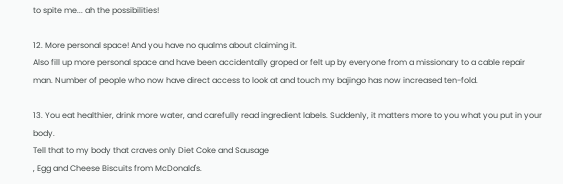to spite me... ah the possibilities!

12. More personal space! And you have no qualms about claiming it.
Also fill up more personal space and have been accidentally groped or felt up by everyone from a missionary to a cable repair man. Number of people who now have direct access to look at and touch my bajingo has now increased ten-fold.

13. You eat healthier, drink more water, and carefully read ingredient labels. Suddenly, it matters more to you what you put in your body.
Tell that to my body that craves only Diet Coke and Sausage
, Egg and Cheese Biscuits from McDonald's.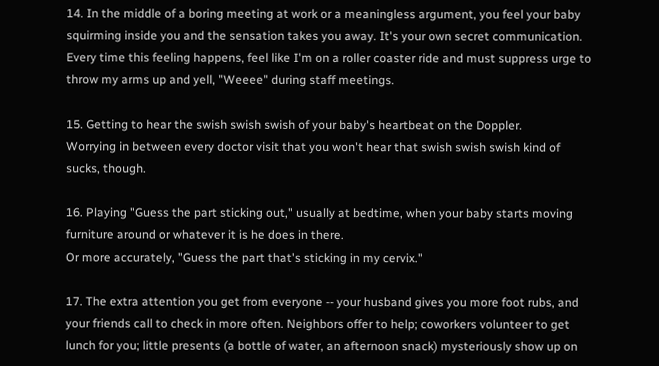14. In the middle of a boring meeting at work or a meaningless argument, you feel your baby squirming inside you and the sensation takes you away. It's your own secret communication.
Every time this feeling happens, feel like I'm on a roller coaster ride and must suppress urge to throw my arms up and yell, "Weeee" during staff meetings.

15. Getting to hear the swish swish swish of your baby's heartbeat on the Doppler.
Worrying in between every doctor visit that you won't hear that swish swish swish kind of sucks, though.

16. Playing "Guess the part sticking out," usually at bedtime, when your baby starts moving furniture around or whatever it is he does in there.
Or more accurately, "Guess the part that's sticking in my cervix."

17. The extra attention you get from everyone -- your husband gives you more foot rubs, and your friends call to check in more often. Neighbors offer to help; coworkers volunteer to get lunch for you; little presents (a bottle of water, an afternoon snack) mysteriously show up on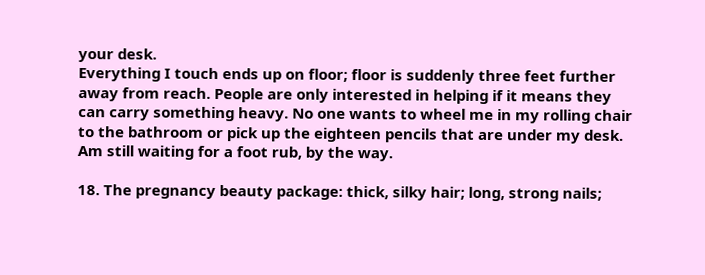your desk.
Everything I touch ends up on floor; floor is suddenly three feet further away from reach. People are only interested in helping if it means they can carry something heavy. No one wants to wheel me in my rolling chair to the bathroom or pick up the eighteen pencils that are under my desk. Am still waiting for a foot rub, by the way.

18. The pregnancy beauty package: thick, silky hair; long, strong nails;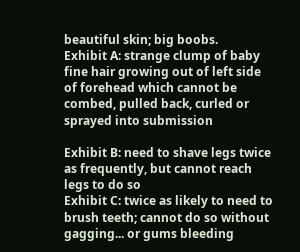beautiful skin; big boobs.
Exhibit A: strange clump of baby fine hair growing out of left side of forehead which cannot be combed, pulled back, curled or sprayed into submission

Exhibit B: need to shave legs twice as frequently, but cannot reach legs to do so
Exhibit C: twice as likely to need to brush teeth; cannot do so without gagging... or gums bleeding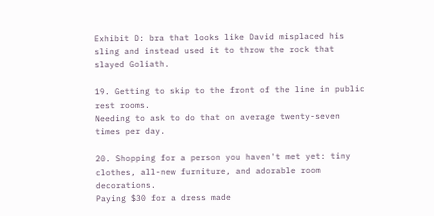Exhibit D: bra that looks like David misplaced his sling and instead used it to throw the rock that slayed Goliath.

19. Getting to skip to the front of the line in public rest rooms.
Needing to ask to do that on average twenty-seven times per day.

20. Shopping for a person you haven't met yet: tiny clothes, all-new furniture, and adorable room decorations.
Paying $30 for a dress made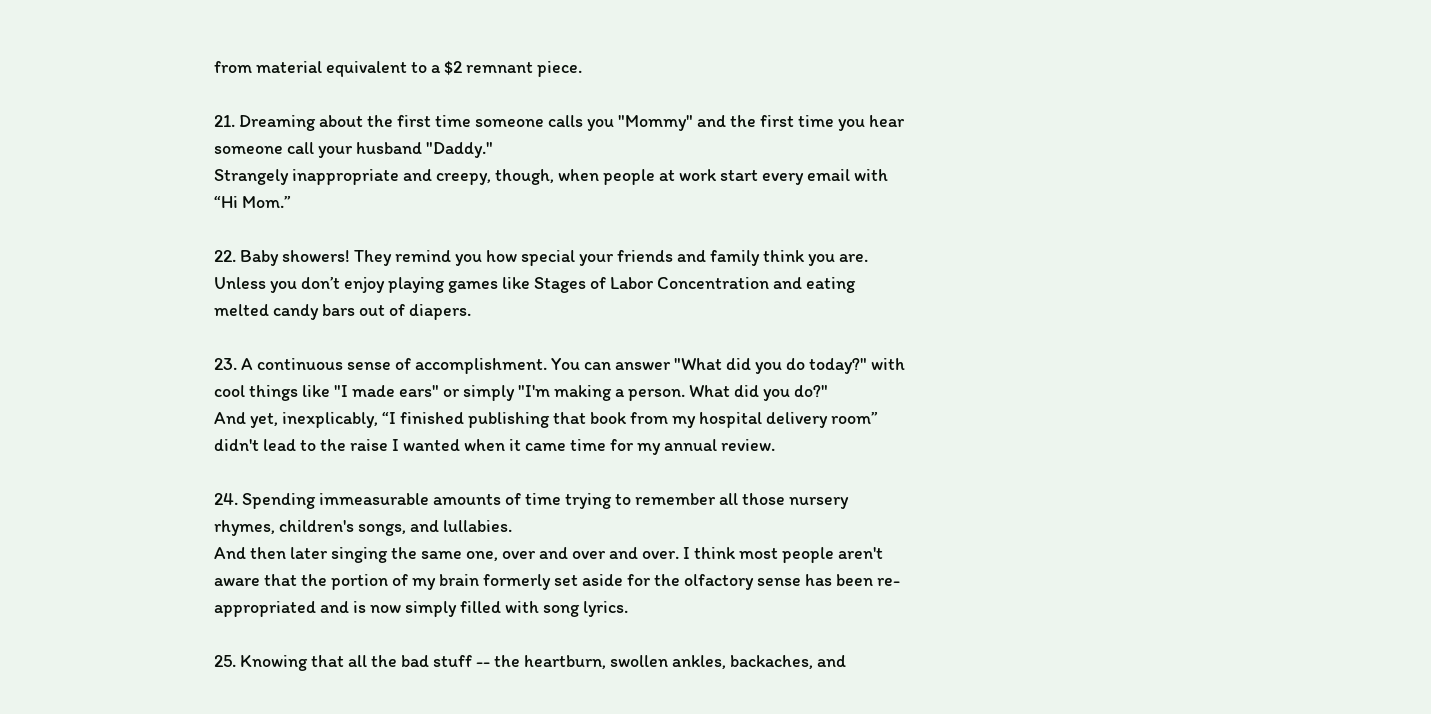from material equivalent to a $2 remnant piece.

21. Dreaming about the first time someone calls you "Mommy" and the first time you hear someone call your husband "Daddy."
Strangely inappropriate and creepy, though, when people at work start every email with “Hi Mom.”

22. Baby showers! They remind you how special your friends and family think you are.
Unless you don’t enjoy playing games like Stages of Labor Concentration and eating melted candy bars out of diapers.

23. A continuous sense of accomplishment. You can answer "What did you do today?" with cool things like "I made ears" or simply "I'm making a person. What did you do?"
And yet, inexplicably, “I finished publishing that book from my hospital delivery room” didn't lead to the raise I wanted when it came time for my annual review.

24. Spending immeasurable amounts of time trying to remember all those nursery rhymes, children's songs, and lullabies.
And then later singing the same one, over and over and over. I think most people aren't aware that the portion of my brain formerly set aside for the olfactory sense has been re-appropriated and is now simply filled with song lyrics.

25. Knowing that all the bad stuff -- the heartburn, swollen ankles, backaches, and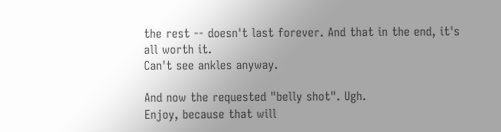the rest -- doesn't last forever. And that in the end, it's all worth it.
Can't see ankles anyway.

And now the requested "belly shot". Ugh.
Enjoy, because that will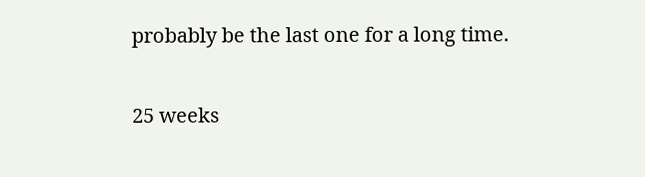probably be the last one for a long time.

25 weeks